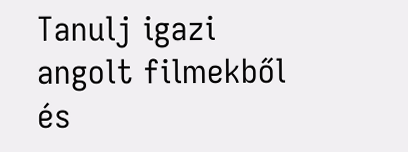Tanulj igazi angolt filmekből és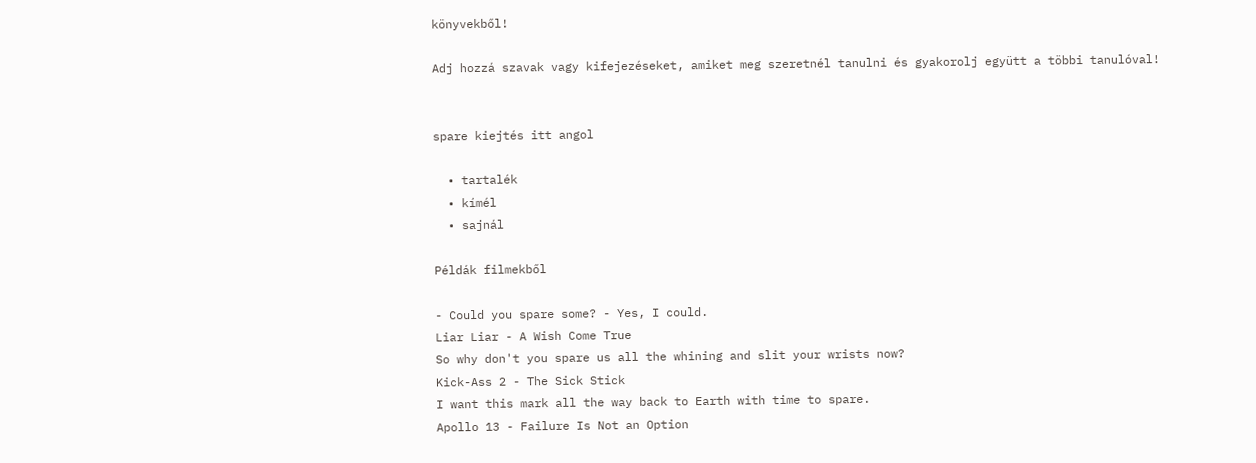könyvekből!

Adj hozzá szavak vagy kifejezéseket, amiket meg szeretnél tanulni és gyakorolj együtt a többi tanulóval!


spare kiejtés itt angol

  • tartalék
  • kímél
  • sajnál

Példák filmekből

- Could you spare some? - Yes, I could.
Liar Liar - A Wish Come True
So why don't you spare us all the whining and slit your wrists now?
Kick-Ass 2 - The Sick Stick
I want this mark all the way back to Earth with time to spare.
Apollo 13 - Failure Is Not an Option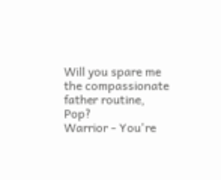Will you spare me the compassionate father routine, Pop?
Warrior - You're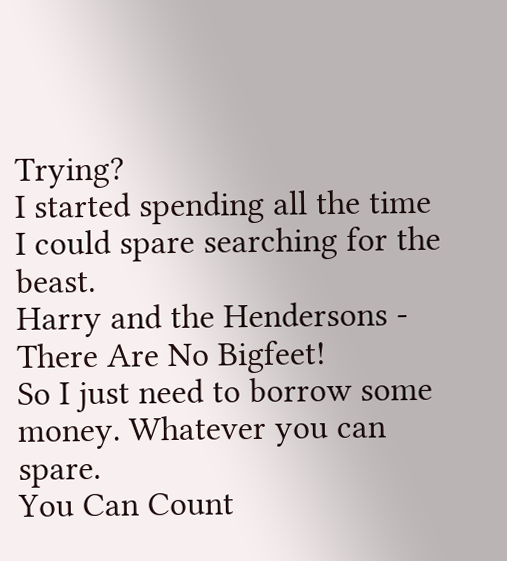Trying?
I started spending all the time I could spare searching for the beast.
Harry and the Hendersons - There Are No Bigfeet!
So I just need to borrow some money. Whatever you can spare.
You Can Count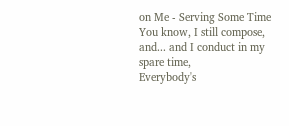on Me - Serving Some Time
You know, I still compose, and... and I conduct in my spare time,
Everybody's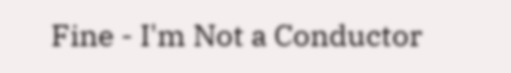Fine - I'm Not a Conductor